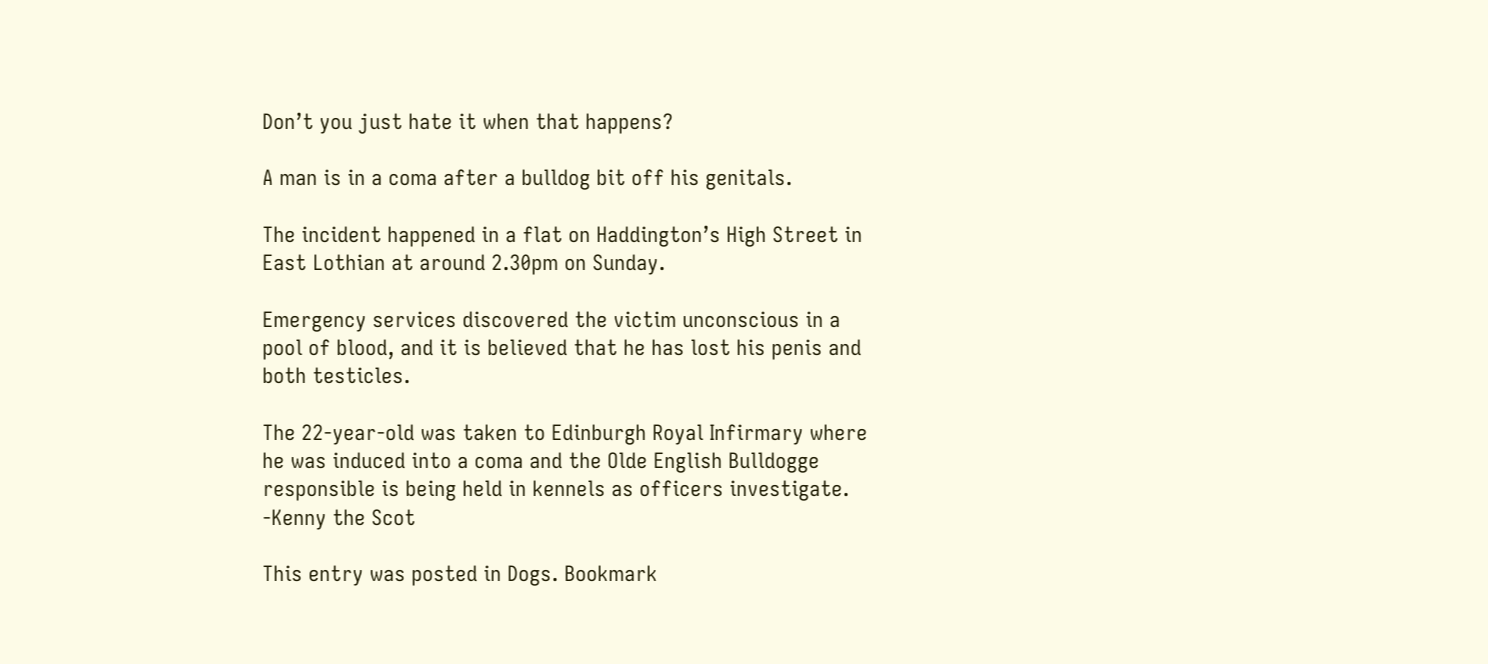Don’t you just hate it when that happens?

A man is in a coma after a bulldog bit off his genitals.

The incident happened in a flat on Haddington’s High Street in East Lothian at around 2.30pm on Sunday.

Emergency services discovered the victim unconscious in a pool of blood, and it is believed that he has lost his penis and both testicles.

The 22-year-old was taken to Edinburgh Royal Infirmary where he was induced into a coma and the Olde English Bulldogge responsible is being held in kennels as officers investigate.
-Kenny the Scot

This entry was posted in Dogs. Bookmark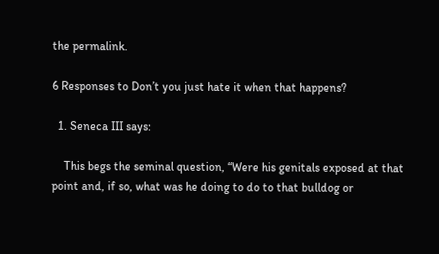the permalink.

6 Responses to Don’t you just hate it when that happens?

  1. Seneca III says:

    This begs the seminal question, “Were his genitals exposed at that point and, if so, what was he doing to do to that bulldog or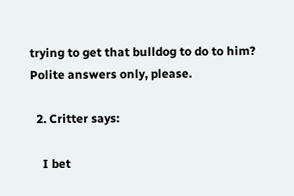trying to get that bulldog to do to him? Polite answers only, please.

  2. Critter says:

    I bet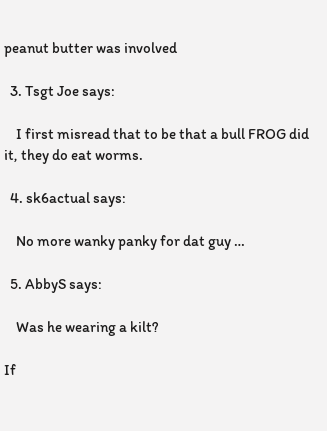peanut butter was involved

  3. Tsgt Joe says:

    I first misread that to be that a bull FROG did it, they do eat worms.

  4. sk6actual says:

    No more wanky panky for dat guy …

  5. AbbyS says:

    Was he wearing a kilt?

If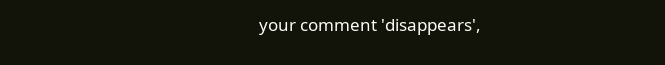your comment 'disappears',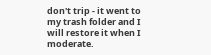don't trip - it went to my trash folder and I will restore it when I moderate.